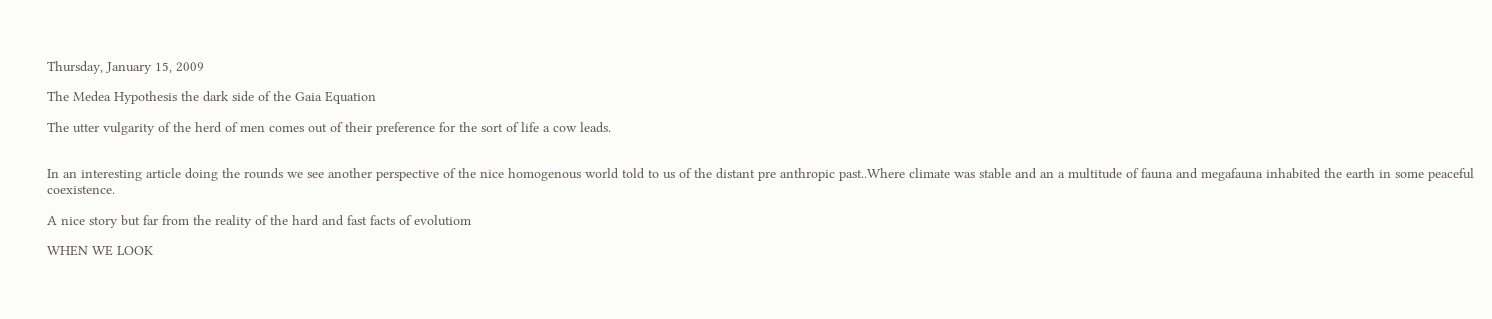Thursday, January 15, 2009

The Medea Hypothesis the dark side of the Gaia Equation

The utter vulgarity of the herd of men comes out of their preference for the sort of life a cow leads.


In an interesting article doing the rounds we see another perspective of the nice homogenous world told to us of the distant pre anthropic past..Where climate was stable and an a multitude of fauna and megafauna inhabited the earth in some peaceful coexistence.

A nice story but far from the reality of the hard and fast facts of evolutiom

WHEN WE LOOK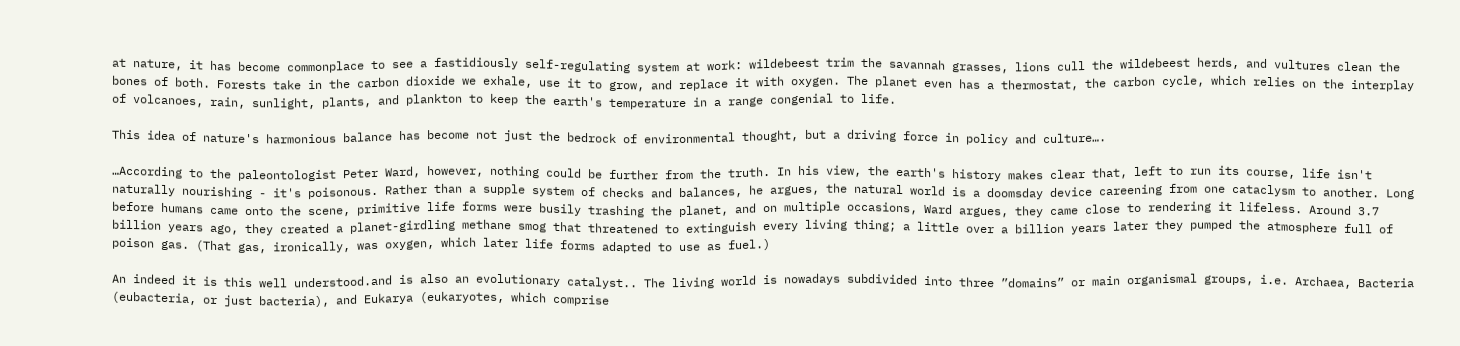at nature, it has become commonplace to see a fastidiously self-regulating system at work: wildebeest trim the savannah grasses, lions cull the wildebeest herds, and vultures clean the bones of both. Forests take in the carbon dioxide we exhale, use it to grow, and replace it with oxygen. The planet even has a thermostat, the carbon cycle, which relies on the interplay of volcanoes, rain, sunlight, plants, and plankton to keep the earth's temperature in a range congenial to life.

This idea of nature's harmonious balance has become not just the bedrock of environmental thought, but a driving force in policy and culture….

…According to the paleontologist Peter Ward, however, nothing could be further from the truth. In his view, the earth's history makes clear that, left to run its course, life isn't naturally nourishing - it's poisonous. Rather than a supple system of checks and balances, he argues, the natural world is a doomsday device careening from one cataclysm to another. Long before humans came onto the scene, primitive life forms were busily trashing the planet, and on multiple occasions, Ward argues, they came close to rendering it lifeless. Around 3.7 billion years ago, they created a planet-girdling methane smog that threatened to extinguish every living thing; a little over a billion years later they pumped the atmosphere full of poison gas. (That gas, ironically, was oxygen, which later life forms adapted to use as fuel.)

An indeed it is this well understood.and is also an evolutionary catalyst.. The living world is nowadays subdivided into three ”domains” or main organismal groups, i.e. Archaea, Bacteria (eubacteria, or just bacteria), and Eukarya (eukaryotes, which comprise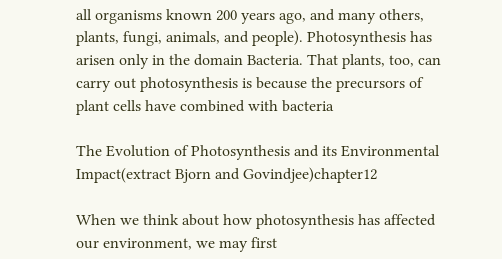all organisms known 200 years ago, and many others, plants, fungi, animals, and people). Photosynthesis has arisen only in the domain Bacteria. That plants, too, can carry out photosynthesis is because the precursors of plant cells have combined with bacteria

The Evolution of Photosynthesis and its Environmental Impact(extract Bjorn and Govindjee)chapter12

When we think about how photosynthesis has affected our environment, we may first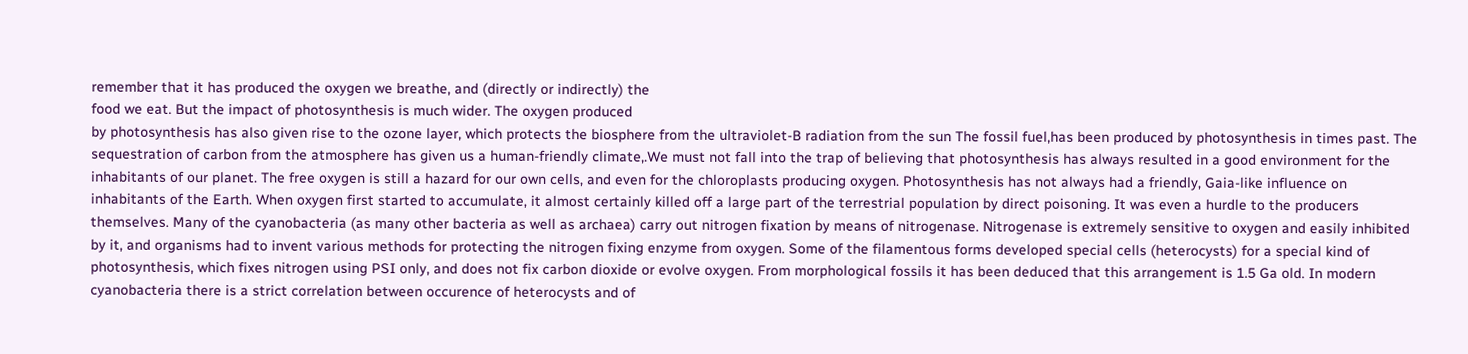remember that it has produced the oxygen we breathe, and (directly or indirectly) the
food we eat. But the impact of photosynthesis is much wider. The oxygen produced
by photosynthesis has also given rise to the ozone layer, which protects the biosphere from the ultraviolet-B radiation from the sun The fossil fuel,has been produced by photosynthesis in times past. The sequestration of carbon from the atmosphere has given us a human-friendly climate,.We must not fall into the trap of believing that photosynthesis has always resulted in a good environment for the inhabitants of our planet. The free oxygen is still a hazard for our own cells, and even for the chloroplasts producing oxygen. Photosynthesis has not always had a friendly, Gaia-like influence on inhabitants of the Earth. When oxygen first started to accumulate, it almost certainly killed off a large part of the terrestrial population by direct poisoning. It was even a hurdle to the producers themselves. Many of the cyanobacteria (as many other bacteria as well as archaea) carry out nitrogen fixation by means of nitrogenase. Nitrogenase is extremely sensitive to oxygen and easily inhibited by it, and organisms had to invent various methods for protecting the nitrogen fixing enzyme from oxygen. Some of the filamentous forms developed special cells (heterocysts) for a special kind of photosynthesis, which fixes nitrogen using PSI only, and does not fix carbon dioxide or evolve oxygen. From morphological fossils it has been deduced that this arrangement is 1.5 Ga old. In modern cyanobacteria there is a strict correlation between occurence of heterocysts and of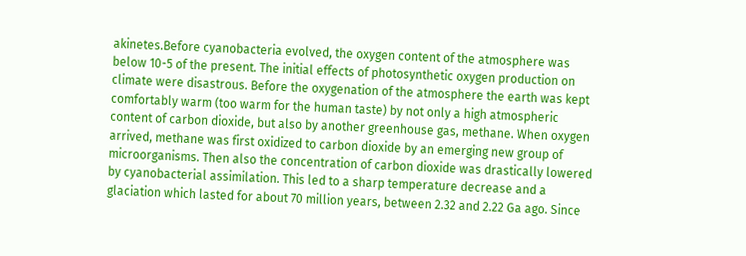akinetes.Before cyanobacteria evolved, the oxygen content of the atmosphere was below 10-5 of the present. The initial effects of photosynthetic oxygen production on climate were disastrous. Before the oxygenation of the atmosphere the earth was kept comfortably warm (too warm for the human taste) by not only a high atmospheric content of carbon dioxide, but also by another greenhouse gas, methane. When oxygen arrived, methane was first oxidized to carbon dioxide by an emerging new group of microorganisms. Then also the concentration of carbon dioxide was drastically lowered by cyanobacterial assimilation. This led to a sharp temperature decrease and a glaciation which lasted for about 70 million years, between 2.32 and 2.22 Ga ago. Since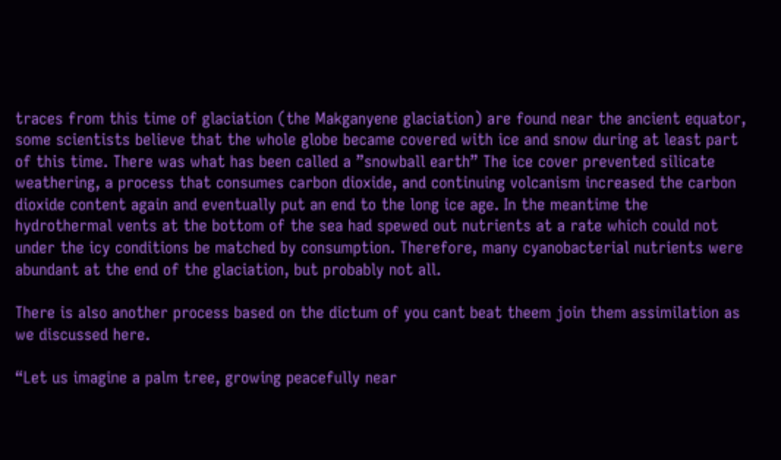traces from this time of glaciation (the Makganyene glaciation) are found near the ancient equator, some scientists believe that the whole globe became covered with ice and snow during at least part of this time. There was what has been called a ”snowball earth” The ice cover prevented silicate weathering, a process that consumes carbon dioxide, and continuing volcanism increased the carbon dioxide content again and eventually put an end to the long ice age. In the meantime the hydrothermal vents at the bottom of the sea had spewed out nutrients at a rate which could not under the icy conditions be matched by consumption. Therefore, many cyanobacterial nutrients were abundant at the end of the glaciation, but probably not all.

There is also another process based on the dictum of you cant beat theem join them assimilation as we discussed here.

“Let us imagine a palm tree, growing peacefully near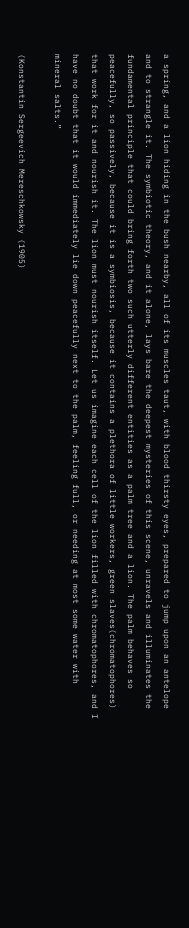a spring, and a lion hiding in the bush nearby, all of its muscles taut, with blood thirsty eyes, prepared to jump upon an antelope and to strangle it. The symbiotic theory, and it alone, lays bare the deepest mysteries of this scene, unravels and illuminates the fundamental principle that could bring forth two such utterly different entities as a palm tree and a lion. The palm behaves so peacefully, so passively, because it is a symbiosis, because it contains a plethora of little workers, green slaves(chromatophores) that work for it and nourish it. The lion must nourish itself. Let us imagine each cell of the lion filled with chromatophores, and I have no doubt that it would immediately lie down peacefully next to the palm, feeling full, or needing at most some water with mineral salts.”

(Konstantin Sergeevich Mereschkowsky (1905)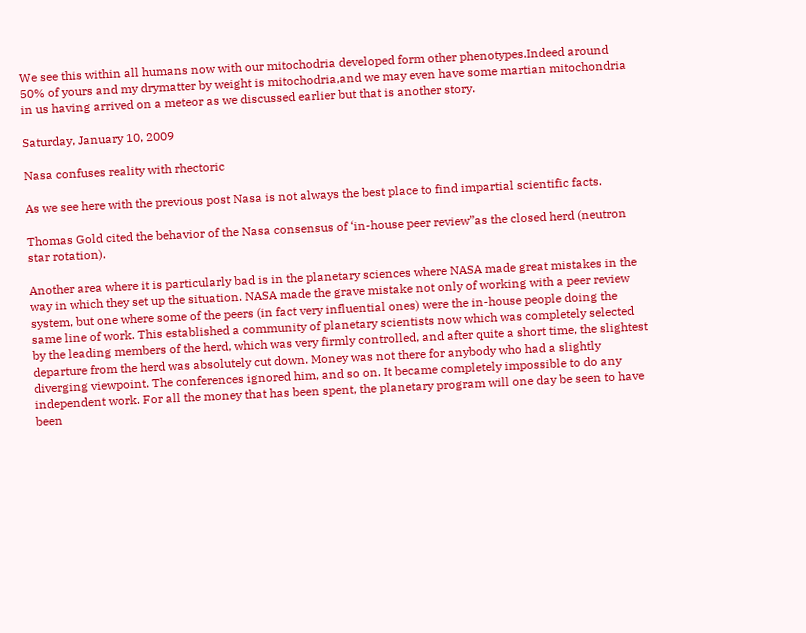We see this within all humans now with our mitochodria developed form other phenotypes.Indeed around 50% of yours and my drymatter by weight is mitochodria,and we may even have some martian mitochondria in us having arrived on a meteor as we discussed earlier but that is another story.

Saturday, January 10, 2009

Nasa confuses reality with rhectoric

As we see here with the previous post Nasa is not always the best place to find impartial scientific facts.

Thomas Gold cited the behavior of the Nasa consensus of ‘in-house peer review”as the closed herd (neutron star rotation).

Another area where it is particularly bad is in the planetary sciences where NASA made great mistakes in the way in which they set up the situation. NASA made the grave mistake not only of working with a peer review system, but one where some of the peers (in fact very influential ones) were the in-house people doing the same line of work. This established a community of planetary scientists now which was completely selected by the leading members of the herd, which was very firmly controlled, and after quite a short time, the slightest departure from the herd was absolutely cut down. Money was not there for anybody who had a slightly diverging viewpoint. The conferences ignored him, and so on. It became completely impossible to do any independent work. For all the money that has been spent, the planetary program will one day be seen to have been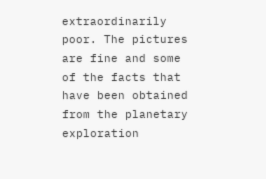extraordinarily poor. The pictures are fine and some of the facts that have been obtained from the planetary exploration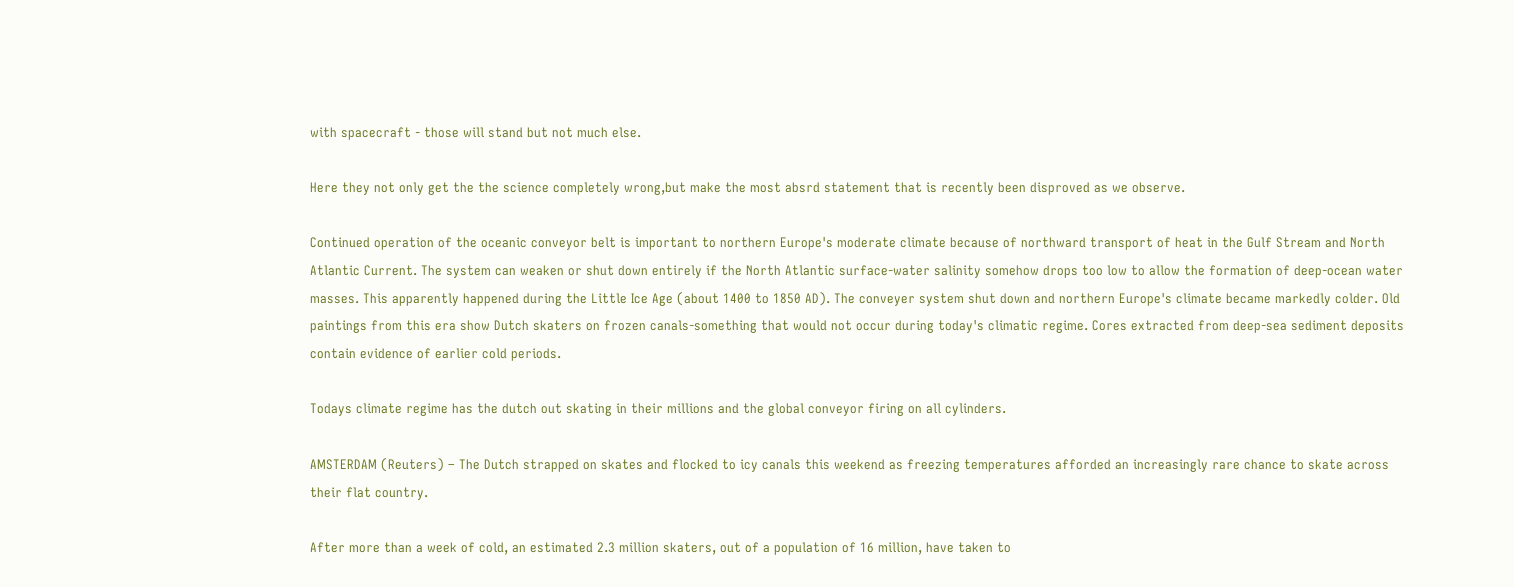with spacecraft - those will stand but not much else.

Here they not only get the the science completely wrong,but make the most absrd statement that is recently been disproved as we observe.

Continued operation of the oceanic conveyor belt is important to northern Europe's moderate climate because of northward transport of heat in the Gulf Stream and North Atlantic Current. The system can weaken or shut down entirely if the North Atlantic surface-water salinity somehow drops too low to allow the formation of deep-ocean water masses. This apparently happened during the Little Ice Age (about 1400 to 1850 AD). The conveyer system shut down and northern Europe's climate became markedly colder. Old paintings from this era show Dutch skaters on frozen canals-something that would not occur during today's climatic regime. Cores extracted from deep-sea sediment deposits contain evidence of earlier cold periods.

Todays climate regime has the dutch out skating in their millions and the global conveyor firing on all cylinders.

AMSTERDAM (Reuters) – The Dutch strapped on skates and flocked to icy canals this weekend as freezing temperatures afforded an increasingly rare chance to skate across their flat country.

After more than a week of cold, an estimated 2.3 million skaters, out of a population of 16 million, have taken to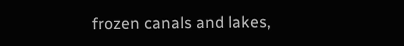frozen canals and lakes,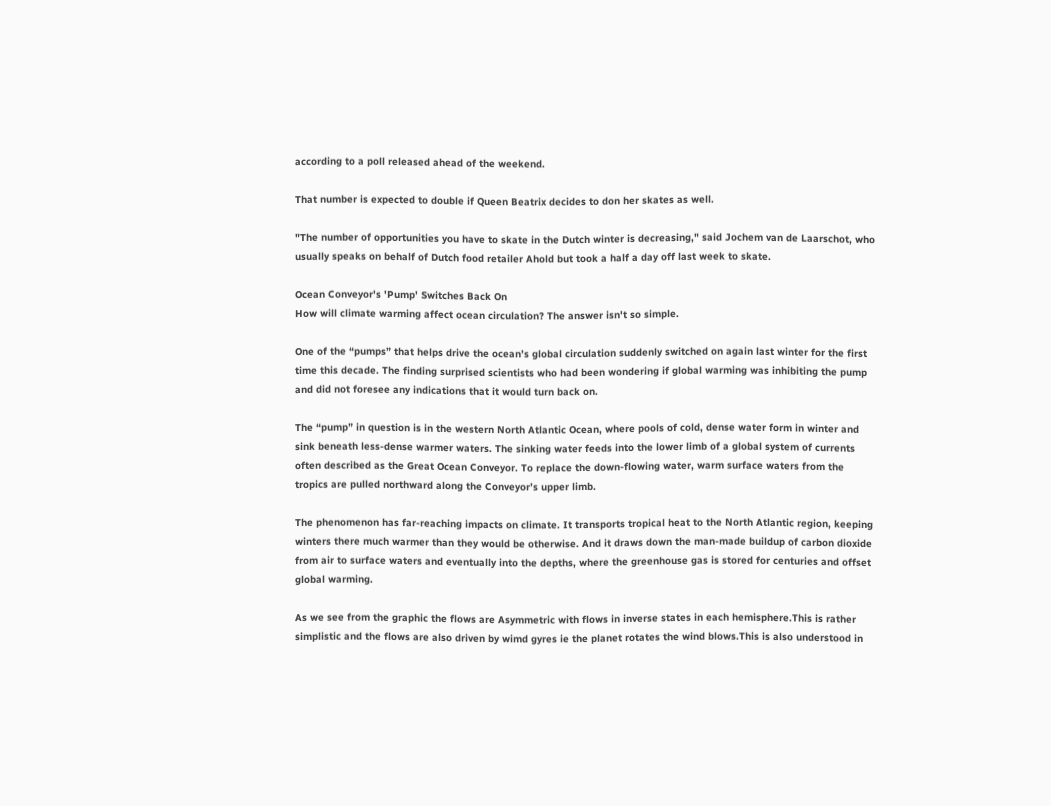according to a poll released ahead of the weekend.

That number is expected to double if Queen Beatrix decides to don her skates as well.

"The number of opportunities you have to skate in the Dutch winter is decreasing," said Jochem van de Laarschot, who usually speaks on behalf of Dutch food retailer Ahold but took a half a day off last week to skate.

Ocean Conveyor's 'Pump' Switches Back On
How will climate warming affect ocean circulation? The answer isn't so simple.

One of the “pumps” that helps drive the ocean’s global circulation suddenly switched on again last winter for the first time this decade. The finding surprised scientists who had been wondering if global warming was inhibiting the pump and did not foresee any indications that it would turn back on.

The “pump” in question is in the western North Atlantic Ocean, where pools of cold, dense water form in winter and sink beneath less-dense warmer waters. The sinking water feeds into the lower limb of a global system of currents often described as the Great Ocean Conveyor. To replace the down-flowing water, warm surface waters from the tropics are pulled northward along the Conveyor’s upper limb.

The phenomenon has far-reaching impacts on climate. It transports tropical heat to the North Atlantic region, keeping winters there much warmer than they would be otherwise. And it draws down the man-made buildup of carbon dioxide from air to surface waters and eventually into the depths, where the greenhouse gas is stored for centuries and offset global warming.

As we see from the graphic the flows are Asymmetric with flows in inverse states in each hemisphere.This is rather simplistic and the flows are also driven by wimd gyres ie the planet rotates the wind blows.This is also understood in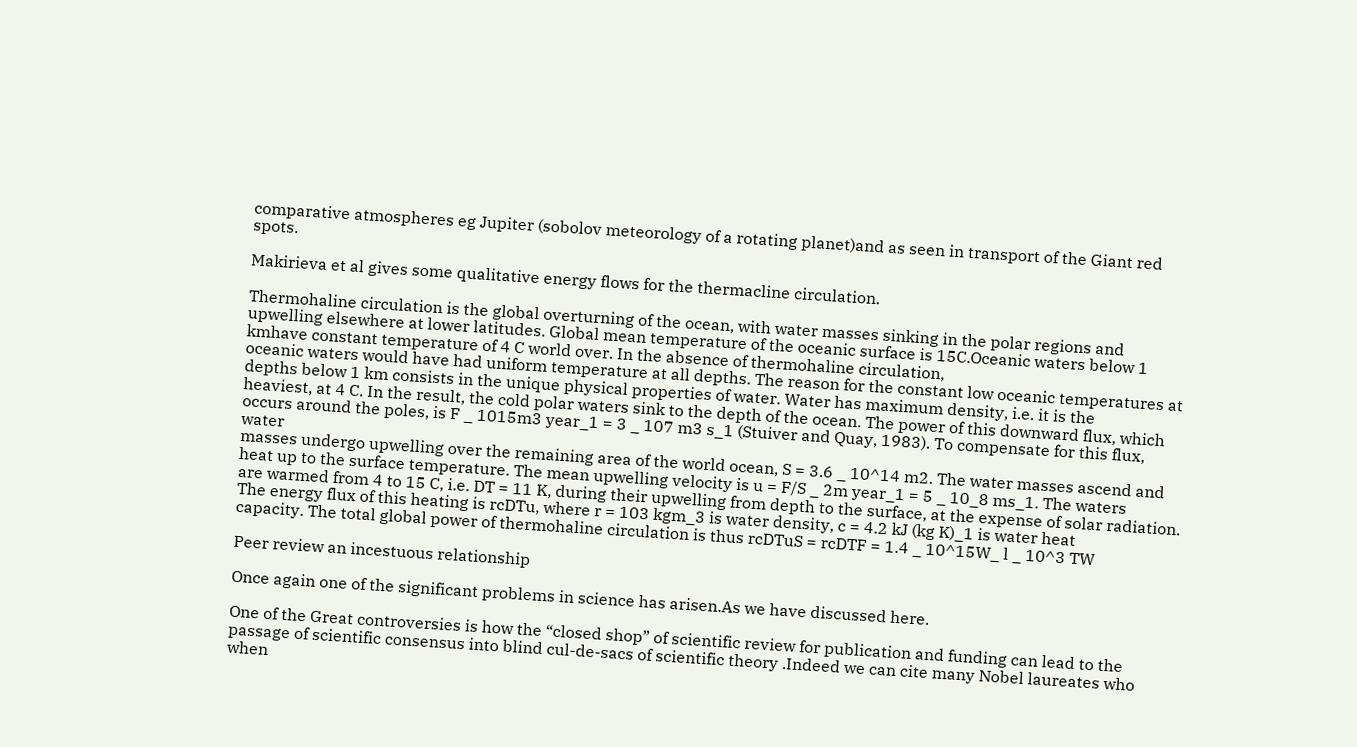comparative atmospheres eg Jupiter (sobolov meteorology of a rotating planet)and as seen in transport of the Giant red spots.

Makirieva et al gives some qualitative energy flows for the thermacline circulation.

Thermohaline circulation is the global overturning of the ocean, with water masses sinking in the polar regions and upwelling elsewhere at lower latitudes. Global mean temperature of the oceanic surface is 15C.Oceanic waters below 1 kmhave constant temperature of 4 C world over. In the absence of thermohaline circulation,
oceanic waters would have had uniform temperature at all depths. The reason for the constant low oceanic temperatures at depths below 1 km consists in the unique physical properties of water. Water has maximum density, i.e. it is the
heaviest, at 4 C. In the result, the cold polar waters sink to the depth of the ocean. The power of this downward flux, which occurs around the poles, is F _ 1015m3 year_1 = 3 _ 107 m3 s_1 (Stuiver and Quay, 1983). To compensate for this flux, water
masses undergo upwelling over the remaining area of the world ocean, S = 3.6 _ 10^14 m2. The water masses ascend and heat up to the surface temperature. The mean upwelling velocity is u = F/S _ 2m year_1 = 5 _ 10_8 ms_1. The waters
are warmed from 4 to 15 C, i.e. DT = 11 K, during their upwelling from depth to the surface, at the expense of solar radiation. The energy flux of this heating is rcDTu, where r = 103 kgm_3 is water density, c = 4.2 kJ (kg K)_1 is water heat
capacity. The total global power of thermohaline circulation is thus rcDTuS = rcDTF = 1.4 _ 10^15W_ l _ 10^3 TW

Peer review an incestuous relationship

Once again one of the significant problems in science has arisen.As we have discussed here.

One of the Great controversies is how the “closed shop” of scientific review for publication and funding can lead to the passage of scientific consensus into blind cul-de-sacs of scientific theory .Indeed we can cite many Nobel laureates who when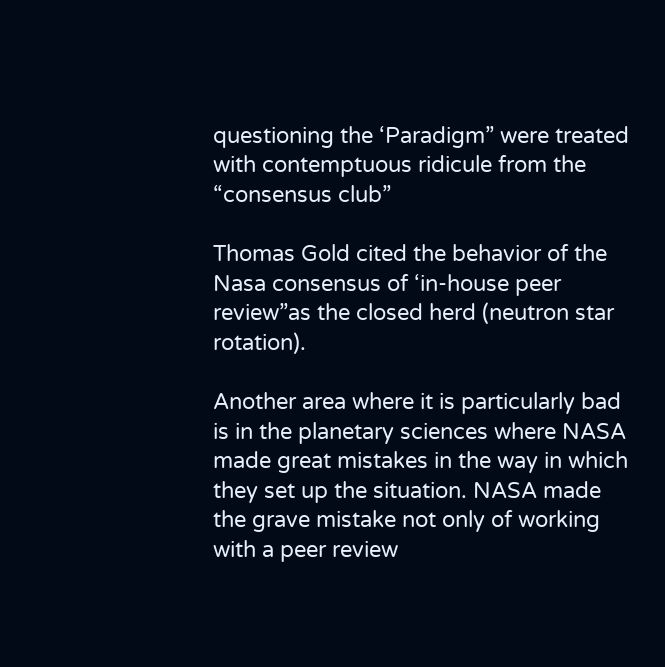questioning the ‘Paradigm” were treated with contemptuous ridicule from the “consensus club”

Thomas Gold cited the behavior of the Nasa consensus of ‘in-house peer review”as the closed herd (neutron star rotation).

Another area where it is particularly bad is in the planetary sciences where NASA made great mistakes in the way in which they set up the situation. NASA made the grave mistake not only of working with a peer review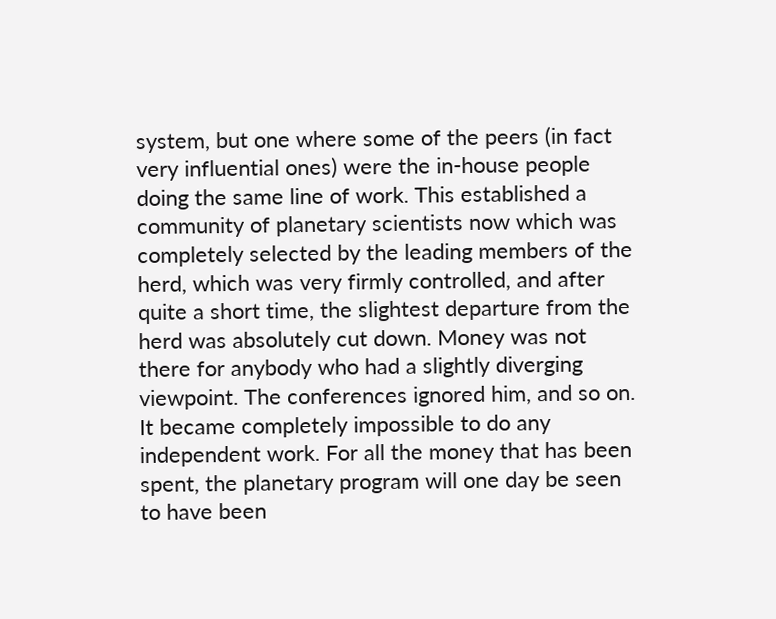system, but one where some of the peers (in fact very influential ones) were the in-house people doing the same line of work. This established a community of planetary scientists now which was completely selected by the leading members of the herd, which was very firmly controlled, and after quite a short time, the slightest departure from the herd was absolutely cut down. Money was not there for anybody who had a slightly diverging viewpoint. The conferences ignored him, and so on. It became completely impossible to do any independent work. For all the money that has been spent, the planetary program will one day be seen to have been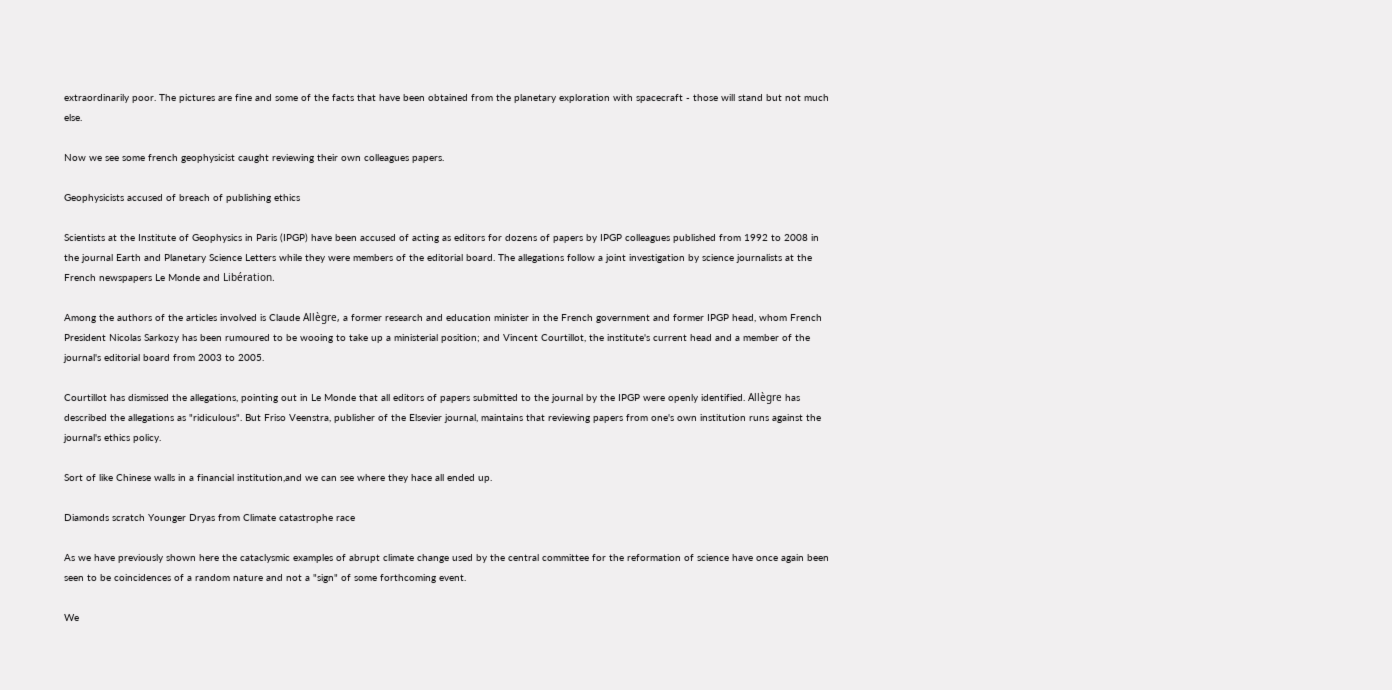extraordinarily poor. The pictures are fine and some of the facts that have been obtained from the planetary exploration with spacecraft - those will stand but not much else.

Now we see some french geophysicist caught reviewing their own colleagues papers.

Geophysicists accused of breach of publishing ethics

Scientists at the Institute of Geophysics in Paris (IPGP) have been accused of acting as editors for dozens of papers by IPGP colleagues published from 1992 to 2008 in the journal Earth and Planetary Science Letters while they were members of the editorial board. The allegations follow a joint investigation by science journalists at the French newspapers Le Monde and Libération.

Among the authors of the articles involved is Claude Allègre, a former research and education minister in the French government and former IPGP head, whom French President Nicolas Sarkozy has been rumoured to be wooing to take up a ministerial position; and Vincent Courtillot, the institute's current head and a member of the journal's editorial board from 2003 to 2005.

Courtillot has dismissed the allegations, pointing out in Le Monde that all editors of papers submitted to the journal by the IPGP were openly identified. Allègre has described the allegations as "ridiculous". But Friso Veenstra, publisher of the Elsevier journal, maintains that reviewing papers from one's own institution runs against the journal's ethics policy.

Sort of like Chinese walls in a financial institution,and we can see where they hace all ended up.

Diamonds scratch Younger Dryas from Climate catastrophe race

As we have previously shown here the cataclysmic examples of abrupt climate change used by the central committee for the reformation of science have once again been seen to be coincidences of a random nature and not a "sign" of some forthcoming event.

We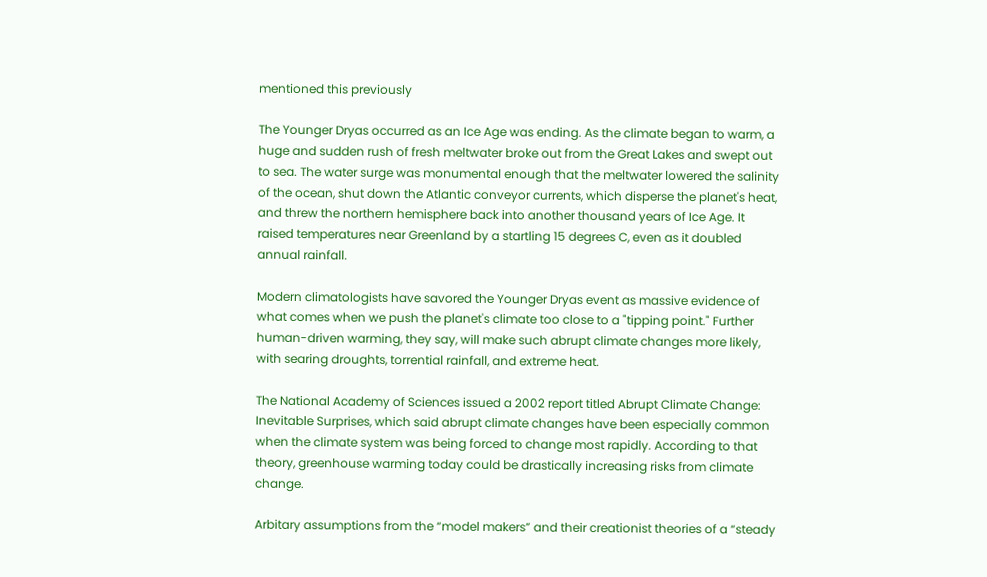mentioned this previously

The Younger Dryas occurred as an Ice Age was ending. As the climate began to warm, a huge and sudden rush of fresh meltwater broke out from the Great Lakes and swept out to sea. The water surge was monumental enough that the meltwater lowered the salinity of the ocean, shut down the Atlantic conveyor currents, which disperse the planet's heat, and threw the northern hemisphere back into another thousand years of Ice Age. It raised temperatures near Greenland by a startling 15 degrees C, even as it doubled annual rainfall.

Modern climatologists have savored the Younger Dryas event as massive evidence of what comes when we push the planet's climate too close to a "tipping point." Further human-driven warming, they say, will make such abrupt climate changes more likely, with searing droughts, torrential rainfall, and extreme heat.

The National Academy of Sciences issued a 2002 report titled Abrupt Climate Change: Inevitable Surprises, which said abrupt climate changes have been especially common when the climate system was being forced to change most rapidly. According to that theory, greenhouse warming today could be drastically increasing risks from climate change.

Arbitary assumptions from the “model makers” and their creationist theories of a “steady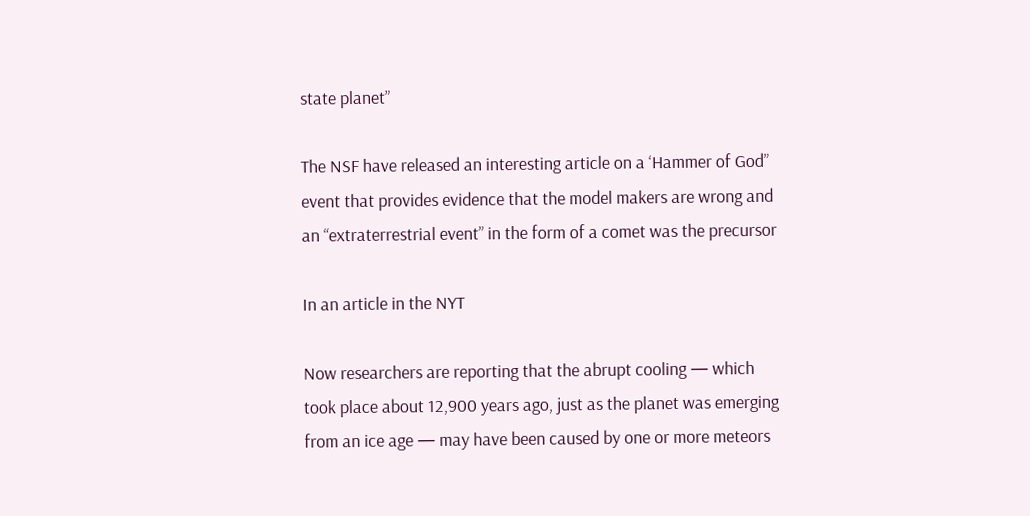state planet”

The NSF have released an interesting article on a ‘Hammer of God” event that provides evidence that the model makers are wrong and an “extraterrestrial event” in the form of a comet was the precursor

In an article in the NYT

Now researchers are reporting that the abrupt cooling — which took place about 12,900 years ago, just as the planet was emerging from an ice age — may have been caused by one or more meteors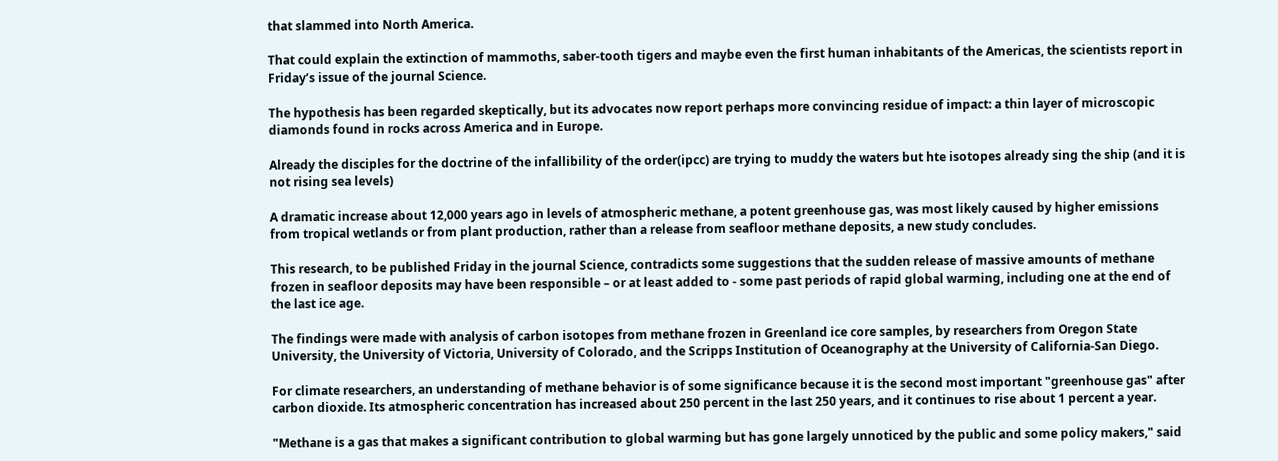that slammed into North America.

That could explain the extinction of mammoths, saber-tooth tigers and maybe even the first human inhabitants of the Americas, the scientists report in Friday’s issue of the journal Science.

The hypothesis has been regarded skeptically, but its advocates now report perhaps more convincing residue of impact: a thin layer of microscopic diamonds found in rocks across America and in Europe.

Already the disciples for the doctrine of the infallibility of the order(ipcc) are trying to muddy the waters but hte isotopes already sing the ship (and it is not rising sea levels)

A dramatic increase about 12,000 years ago in levels of atmospheric methane, a potent greenhouse gas, was most likely caused by higher emissions from tropical wetlands or from plant production, rather than a release from seafloor methane deposits, a new study concludes.

This research, to be published Friday in the journal Science, contradicts some suggestions that the sudden release of massive amounts of methane frozen in seafloor deposits may have been responsible – or at least added to - some past periods of rapid global warming, including one at the end of the last ice age.

The findings were made with analysis of carbon isotopes from methane frozen in Greenland ice core samples, by researchers from Oregon State University, the University of Victoria, University of Colorado, and the Scripps Institution of Oceanography at the University of California-San Diego.

For climate researchers, an understanding of methane behavior is of some significance because it is the second most important "greenhouse gas" after carbon dioxide. Its atmospheric concentration has increased about 250 percent in the last 250 years, and it continues to rise about 1 percent a year.

"Methane is a gas that makes a significant contribution to global warming but has gone largely unnoticed by the public and some policy makers," said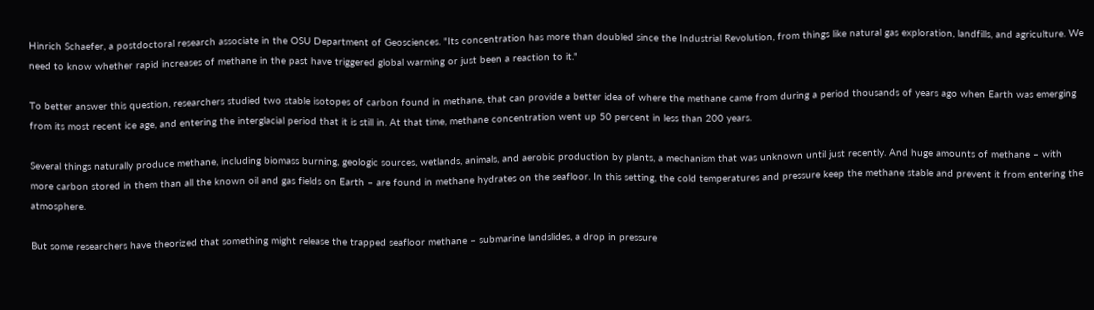Hinrich Schaefer, a postdoctoral research associate in the OSU Department of Geosciences. "Its concentration has more than doubled since the Industrial Revolution, from things like natural gas exploration, landfills, and agriculture. We need to know whether rapid increases of methane in the past have triggered global warming or just been a reaction to it."

To better answer this question, researchers studied two stable isotopes of carbon found in methane, that can provide a better idea of where the methane came from during a period thousands of years ago when Earth was emerging from its most recent ice age, and entering the interglacial period that it is still in. At that time, methane concentration went up 50 percent in less than 200 years.

Several things naturally produce methane, including biomass burning, geologic sources, wetlands, animals, and aerobic production by plants, a mechanism that was unknown until just recently. And huge amounts of methane – with more carbon stored in them than all the known oil and gas fields on Earth – are found in methane hydrates on the seafloor. In this setting, the cold temperatures and pressure keep the methane stable and prevent it from entering the atmosphere.

But some researchers have theorized that something might release the trapped seafloor methane – submarine landslides, a drop in pressure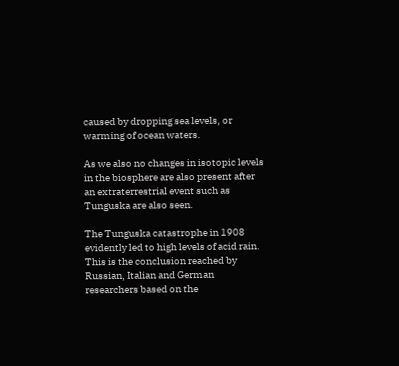caused by dropping sea levels, or warming of ocean waters.

As we also no changes in isotopic levels in the biosphere are also present after an extraterrestrial event such as Tunguska are also seen.

The Tunguska catastrophe in 1908 evidently led to high levels of acid rain. This is the conclusion reached by Russian, Italian and German researchers based on the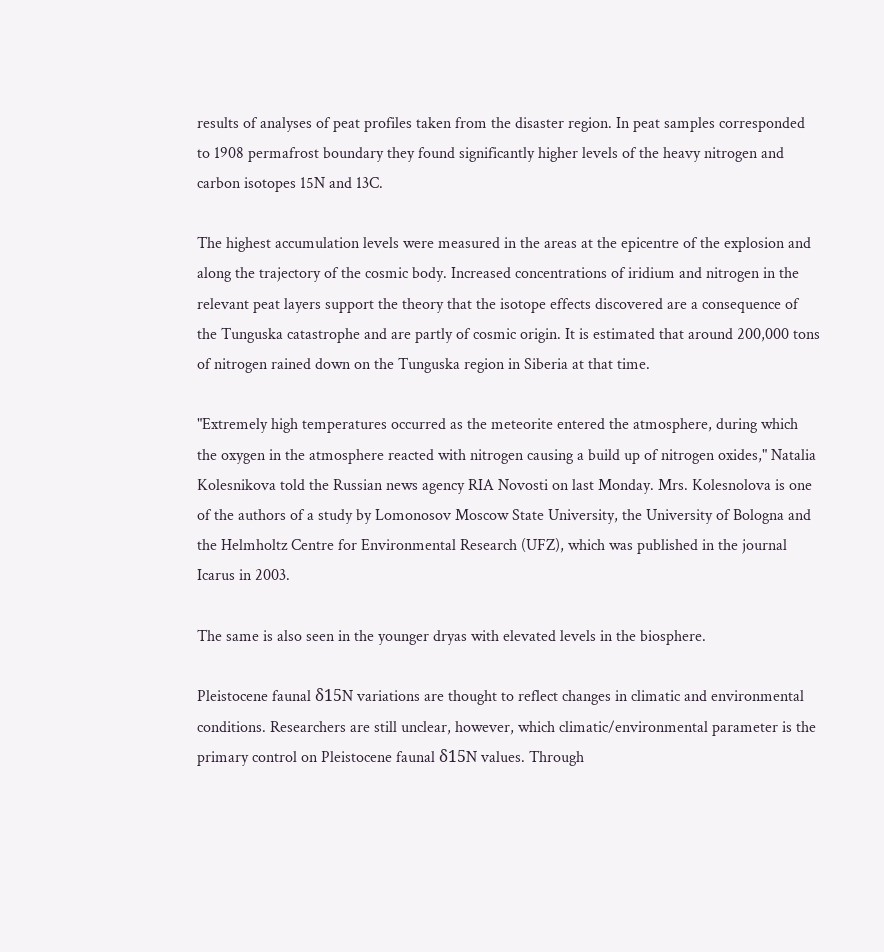results of analyses of peat profiles taken from the disaster region. In peat samples corresponded to 1908 permafrost boundary they found significantly higher levels of the heavy nitrogen and carbon isotopes 15N and 13C.

The highest accumulation levels were measured in the areas at the epicentre of the explosion and along the trajectory of the cosmic body. Increased concentrations of iridium and nitrogen in the relevant peat layers support the theory that the isotope effects discovered are a consequence of the Tunguska catastrophe and are partly of cosmic origin. It is estimated that around 200,000 tons of nitrogen rained down on the Tunguska region in Siberia at that time.

"Extremely high temperatures occurred as the meteorite entered the atmosphere, during which the oxygen in the atmosphere reacted with nitrogen causing a build up of nitrogen oxides," Natalia Kolesnikova told the Russian news agency RIA Novosti on last Monday. Mrs. Kolesnolova is one of the authors of a study by Lomonosov Moscow State University, the University of Bologna and the Helmholtz Centre for Environmental Research (UFZ), which was published in the journal Icarus in 2003.

The same is also seen in the younger dryas with elevated levels in the biosphere.

Pleistocene faunal δ15N variations are thought to reflect changes in climatic and environmental conditions. Researchers are still unclear, however, which climatic/environmental parameter is the primary control on Pleistocene faunal δ15N values. Through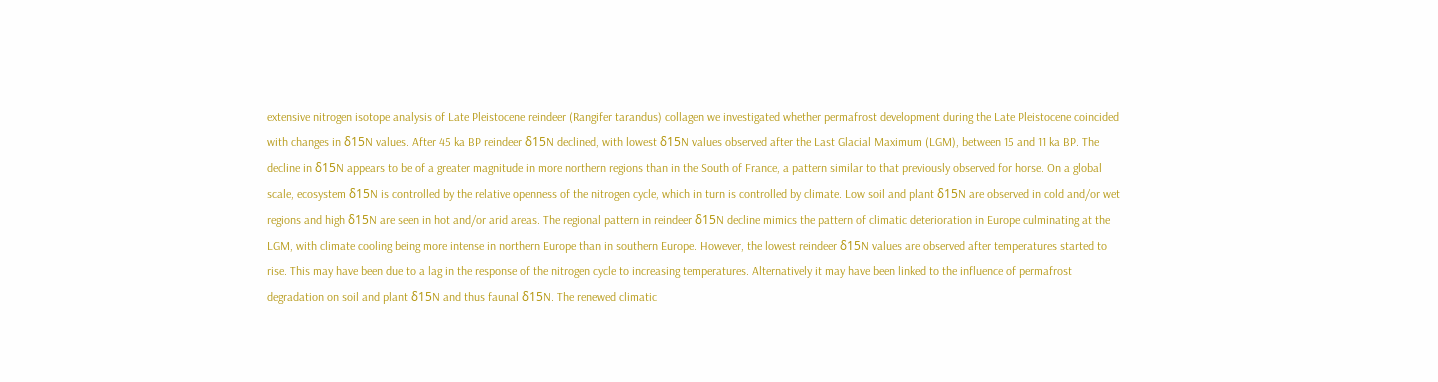extensive nitrogen isotope analysis of Late Pleistocene reindeer (Rangifer tarandus) collagen we investigated whether permafrost development during the Late Pleistocene coincided with changes in δ15N values. After 45 ka BP reindeer δ15N declined, with lowest δ15N values observed after the Last Glacial Maximum (LGM), between 15 and 11 ka BP. The decline in δ15N appears to be of a greater magnitude in more northern regions than in the South of France, a pattern similar to that previously observed for horse. On a global scale, ecosystem δ15N is controlled by the relative openness of the nitrogen cycle, which in turn is controlled by climate. Low soil and plant δ15N are observed in cold and/or wet regions and high δ15N are seen in hot and/or arid areas. The regional pattern in reindeer δ15N decline mimics the pattern of climatic deterioration in Europe culminating at the LGM, with climate cooling being more intense in northern Europe than in southern Europe. However, the lowest reindeer δ15N values are observed after temperatures started to rise. This may have been due to a lag in the response of the nitrogen cycle to increasing temperatures. Alternatively it may have been linked to the influence of permafrost degradation on soil and plant δ15N and thus faunal δ15N. The renewed climatic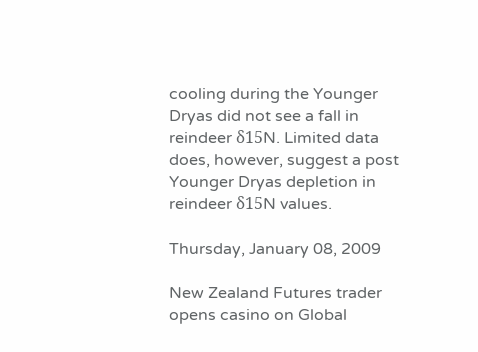cooling during the Younger Dryas did not see a fall in reindeer δ15N. Limited data does, however, suggest a post Younger Dryas depletion in reindeer δ15N values.

Thursday, January 08, 2009

New Zealand Futures trader opens casino on Global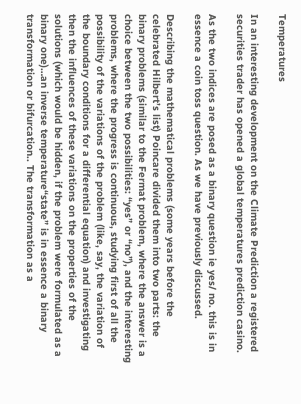Temperatures

In an interesting development on the Climate Prediction a registered securities trader has opened a global temperatures prediction casino.

As the two indices are posed as a binary question ie yes/ no. this is in essence a coin toss question. As we have previously discussed.

Describing the mathematical problems (some years before the celebrated Hilbert’s list) Poincare divided them into two parts: the binary problems (similar to the Fermat problem, where the answer is a choice between the two possibilities: “yes” or “no”), and the interesting problems, where the progress is continuous, studying first of all the possibility of the variations of the problem (like, say, the variation of the boundary conditions for a differential equation) and investigating then the influences of these variations on the properties of the solutions (which would be hidden, if the problem were formulated as a binary one)…an inverse temperature“state” is in essence a binary transformation or bifurcation.. The transformation as a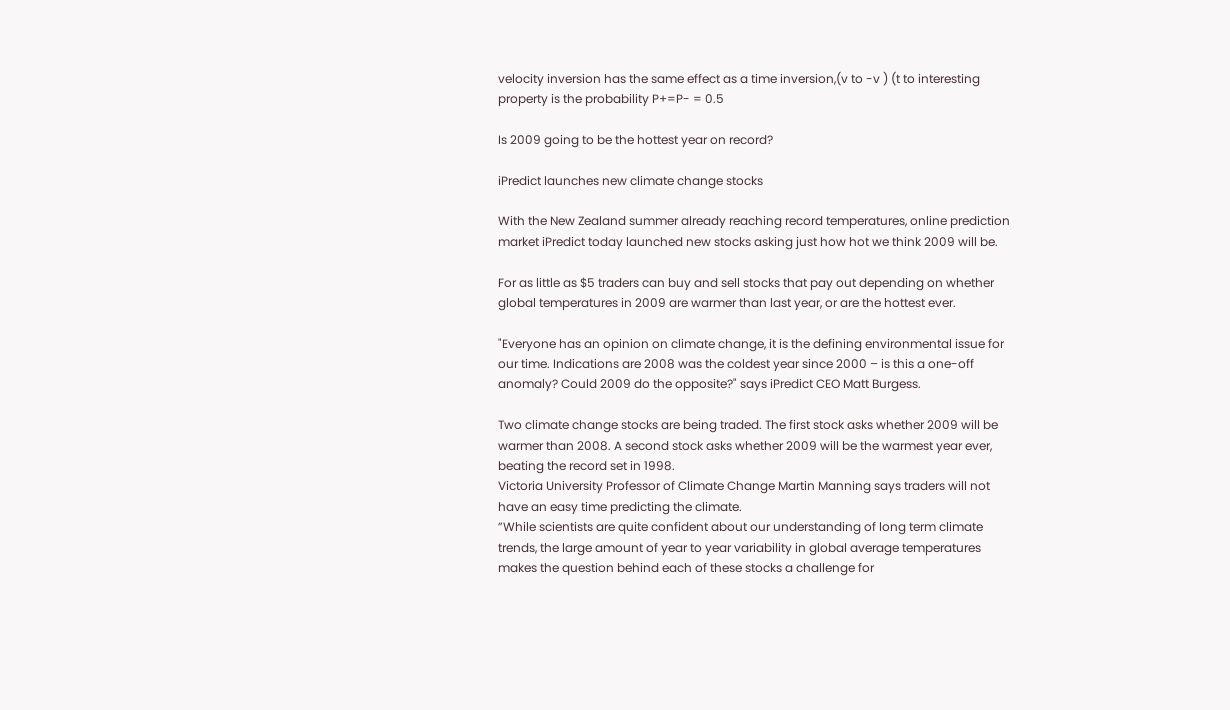velocity inversion has the same effect as a time inversion,(v to -v ) (t to interesting property is the probability P+=P- = 0.5

Is 2009 going to be the hottest year on record?

iPredict launches new climate change stocks

With the New Zealand summer already reaching record temperatures, online prediction market iPredict today launched new stocks asking just how hot we think 2009 will be.

For as little as $5 traders can buy and sell stocks that pay out depending on whether global temperatures in 2009 are warmer than last year, or are the hottest ever.

"Everyone has an opinion on climate change, it is the defining environmental issue for our time. Indications are 2008 was the coldest year since 2000 – is this a one-off anomaly? Could 2009 do the opposite?" says iPredict CEO Matt Burgess.

Two climate change stocks are being traded. The first stock asks whether 2009 will be warmer than 2008. A second stock asks whether 2009 will be the warmest year ever, beating the record set in 1998.
Victoria University Professor of Climate Change Martin Manning says traders will not have an easy time predicting the climate.
”While scientists are quite confident about our understanding of long term climate trends, the large amount of year to year variability in global average temperatures makes the question behind each of these stocks a challenge for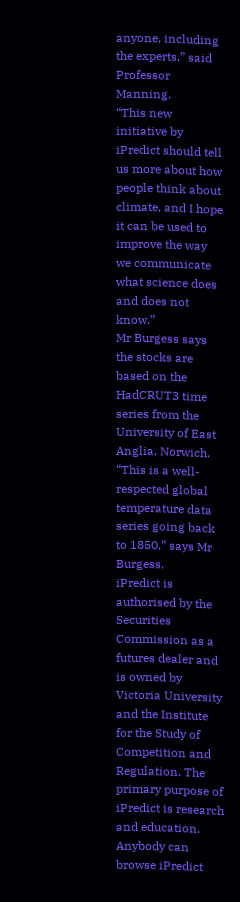anyone, including the experts,” said Professor Manning.
“This new initiative by iPredict should tell us more about how people think about climate, and I hope it can be used to improve the way we communicate what science does and does not know.”
Mr Burgess says the stocks are based on the HadCRUT3 time series from the University of East Anglia, Norwich. “This is a well-respected global temperature data series going back to 1850,” says Mr Burgess.
iPredict is authorised by the Securities Commission as a futures dealer and is owned by Victoria University and the Institute for the Study of Competition and Regulation. The primary purpose of iPredict is research and education. Anybody can browse iPredict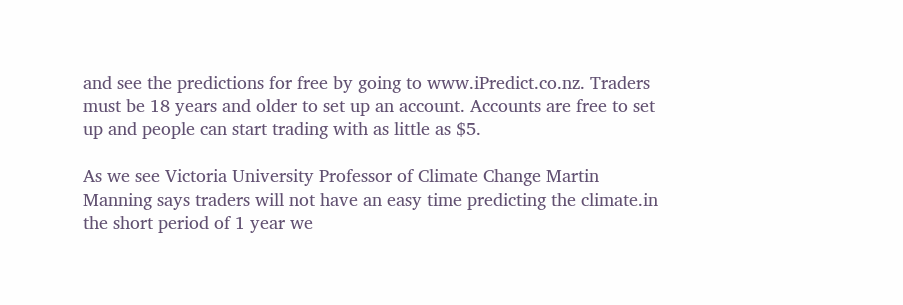and see the predictions for free by going to www.iPredict.co.nz. Traders must be 18 years and older to set up an account. Accounts are free to set up and people can start trading with as little as $5.

As we see Victoria University Professor of Climate Change Martin Manning says traders will not have an easy time predicting the climate.in the short period of 1 year we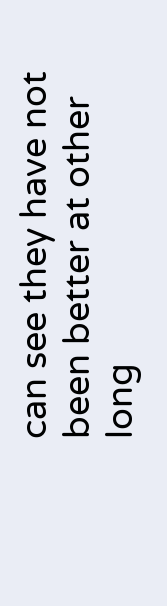can see they have not been better at other long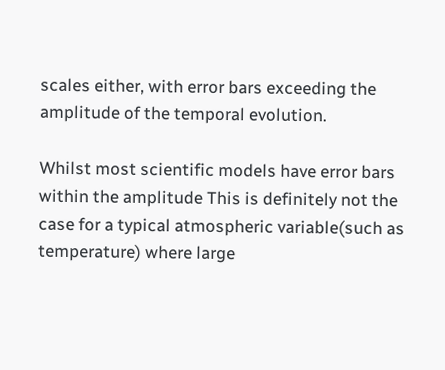scales either, with error bars exceeding the amplitude of the temporal evolution.

Whilst most scientific models have error bars within the amplitude This is definitely not the case for a typical atmospheric variable(such as temperature) where large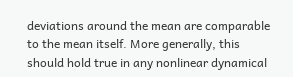deviations around the mean are comparable to the mean itself. More generally, this should hold true in any nonlinear dynamical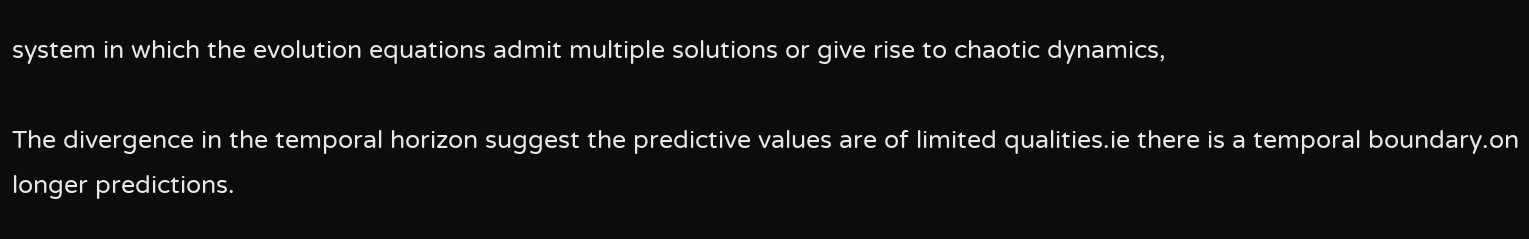system in which the evolution equations admit multiple solutions or give rise to chaotic dynamics,

The divergence in the temporal horizon suggest the predictive values are of limited qualities.ie there is a temporal boundary.on longer predictions.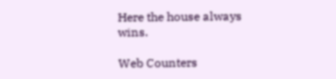Here the house always wins.

Web Counters